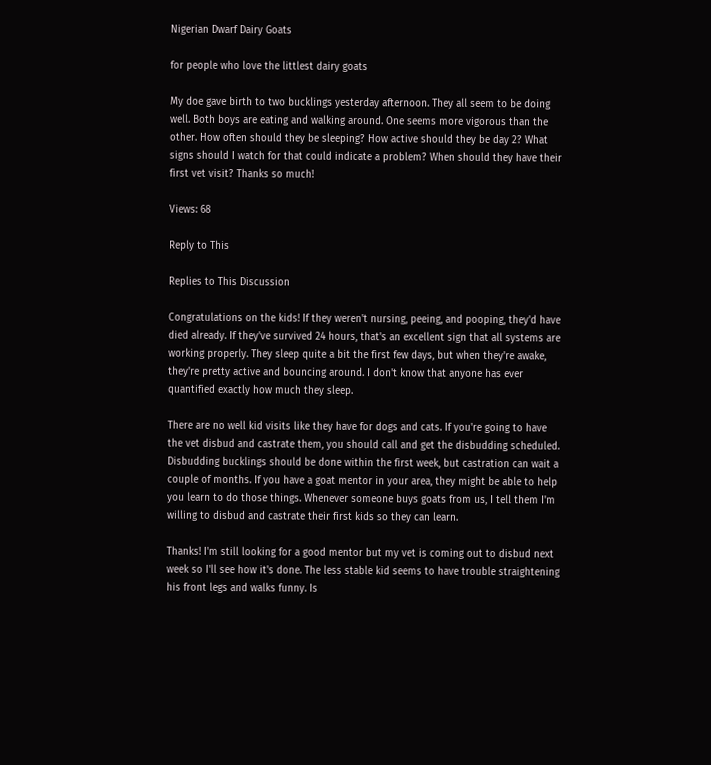Nigerian Dwarf Dairy Goats

for people who love the littlest dairy goats

My doe gave birth to two bucklings yesterday afternoon. They all seem to be doing well. Both boys are eating and walking around. One seems more vigorous than the other. How often should they be sleeping? How active should they be day 2? What signs should I watch for that could indicate a problem? When should they have their first vet visit? Thanks so much!

Views: 68

Reply to This

Replies to This Discussion

Congratulations on the kids! If they weren't nursing, peeing, and pooping, they'd have died already. If they've survived 24 hours, that's an excellent sign that all systems are working properly. They sleep quite a bit the first few days, but when they're awake, they're pretty active and bouncing around. I don't know that anyone has ever quantified exactly how much they sleep.

There are no well kid visits like they have for dogs and cats. If you're going to have the vet disbud and castrate them, you should call and get the disbudding scheduled. Disbudding bucklings should be done within the first week, but castration can wait a couple of months. If you have a goat mentor in your area, they might be able to help you learn to do those things. Whenever someone buys goats from us, I tell them I'm willing to disbud and castrate their first kids so they can learn.

Thanks! I'm still looking for a good mentor but my vet is coming out to disbud next week so I'll see how it's done. The less stable kid seems to have trouble straightening his front legs and walks funny. Is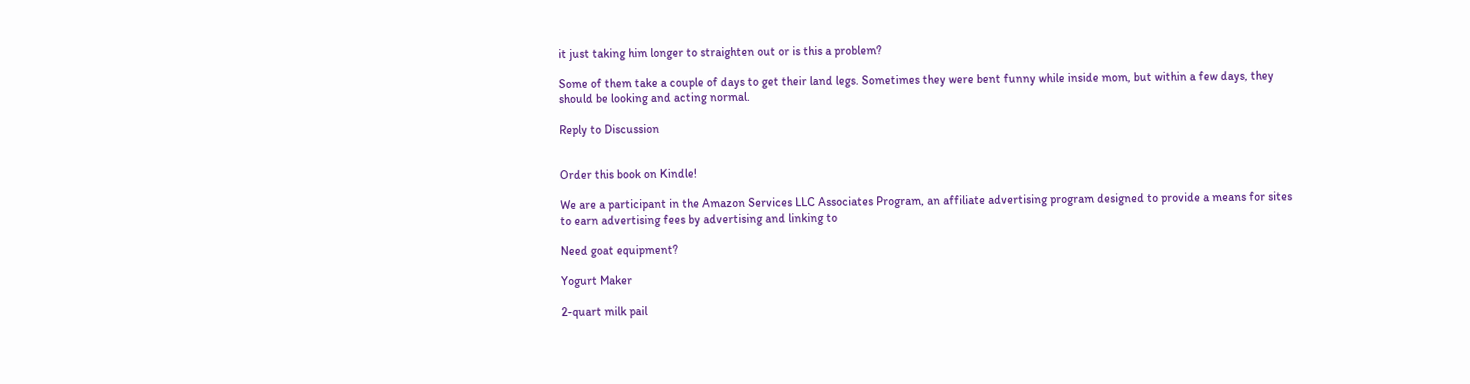it just taking him longer to straighten out or is this a problem?

Some of them take a couple of days to get their land legs. Sometimes they were bent funny while inside mom, but within a few days, they should be looking and acting normal.

Reply to Discussion


Order this book on Kindle!

We are a participant in the Amazon Services LLC Associates Program, an affiliate advertising program designed to provide a means for sites to earn advertising fees by advertising and linking to

Need goat equipment?

Yogurt Maker

2-quart milk pail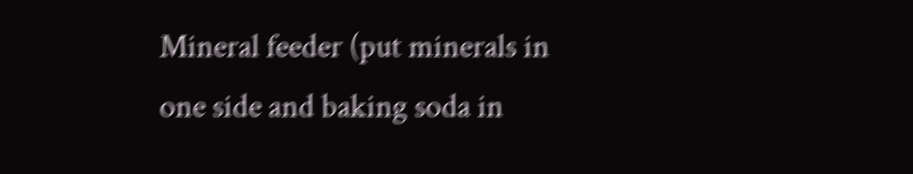Mineral feeder (put minerals in one side and baking soda in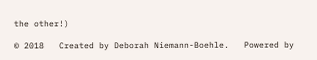the other!)

© 2018   Created by Deborah Niemann-Boehle.   Powered by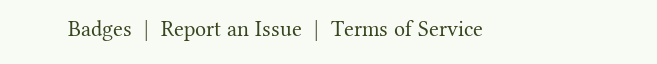Badges  |  Report an Issue  |  Terms of Service